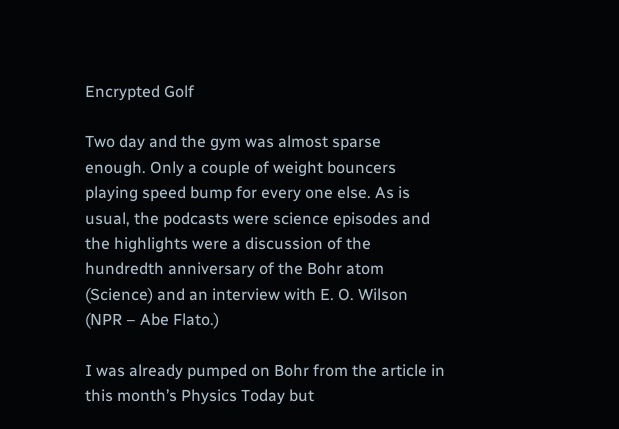Encrypted Golf

Two day and the gym was almost sparse enough. Only a couple of weight bouncers playing speed bump for every one else. As is usual, the podcasts were science episodes and the highlights were a discussion of the hundredth anniversary of the Bohr atom (Science) and an interview with E. O. Wilson (NPR – Abe Flato.)

I was already pumped on Bohr from the article in this month’s Physics Today but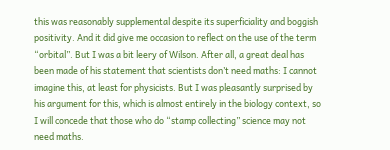this was reasonably supplemental despite its superficiality and boggish positivity. And it did give me occasion to reflect on the use of the term “orbital”. But I was a bit leery of Wilson. After all, a great deal has been made of his statement that scientists don’t need maths: I cannot imagine this, at least for physicists. But I was pleasantly surprised by his argument for this, which is almost entirely in the biology context, so I will concede that those who do “stamp collecting” science may not need maths.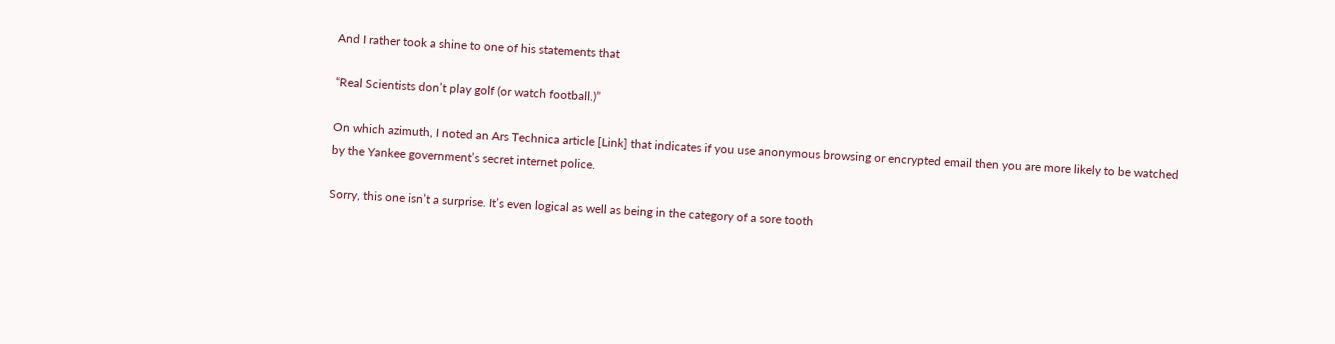And I rather took a shine to one of his statements that

“Real Scientists don’t play golf (or watch football.)”

On which azimuth, I noted an Ars Technica article [Link] that indicates if you use anonymous browsing or encrypted email then you are more likely to be watched by the Yankee government’s secret internet police.

Sorry, this one isn’t a surprise. It’s even logical as well as being in the category of a sore tooth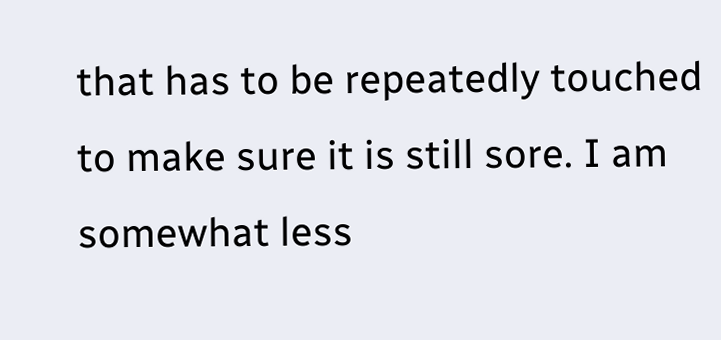that has to be repeatedly touched to make sure it is still sore. I am somewhat less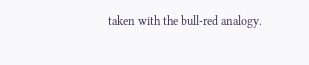taken with the bull-red analogy.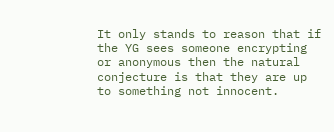It only stands to reason that if the YG sees someone encrypting or anonymous then the natural conjecture is that they are up to something not innocent.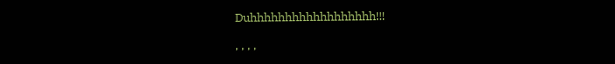Duhhhhhhhhhhhhhhhhhh!!!

, , , ,